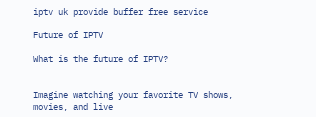iptv uk provide buffer free service

Future of IPTV

What is the future of IPTV?


Imagine watching your favorite TV shows, movies, and live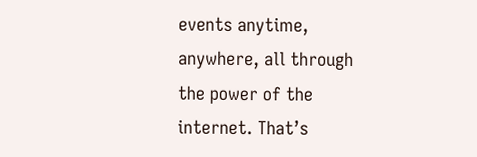events anytime, anywhere, all through the power of the internet. That’s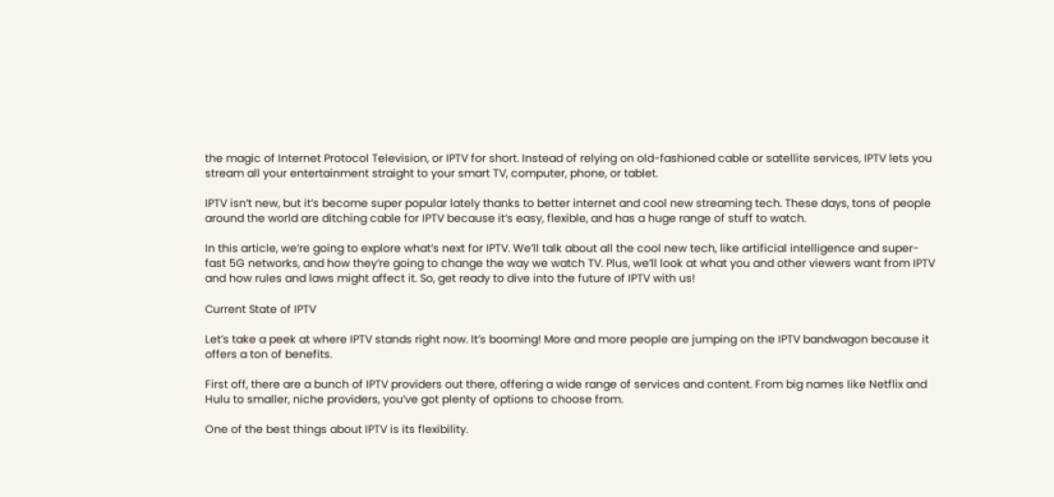the magic of Internet Protocol Television, or IPTV for short. Instead of relying on old-fashioned cable or satellite services, IPTV lets you stream all your entertainment straight to your smart TV, computer, phone, or tablet.

IPTV isn’t new, but it’s become super popular lately thanks to better internet and cool new streaming tech. These days, tons of people around the world are ditching cable for IPTV because it’s easy, flexible, and has a huge range of stuff to watch.

In this article, we’re going to explore what’s next for IPTV. We’ll talk about all the cool new tech, like artificial intelligence and super-fast 5G networks, and how they’re going to change the way we watch TV. Plus, we’ll look at what you and other viewers want from IPTV and how rules and laws might affect it. So, get ready to dive into the future of IPTV with us!

Current State of IPTV

Let’s take a peek at where IPTV stands right now. It’s booming! More and more people are jumping on the IPTV bandwagon because it offers a ton of benefits.

First off, there are a bunch of IPTV providers out there, offering a wide range of services and content. From big names like Netflix and Hulu to smaller, niche providers, you’ve got plenty of options to choose from.

One of the best things about IPTV is its flexibility.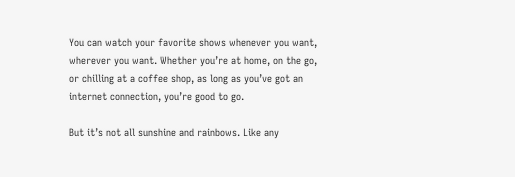You can watch your favorite shows whenever you want, wherever you want. Whether you’re at home, on the go, or chilling at a coffee shop, as long as you’ve got an internet connection, you’re good to go.

But it’s not all sunshine and rainbows. Like any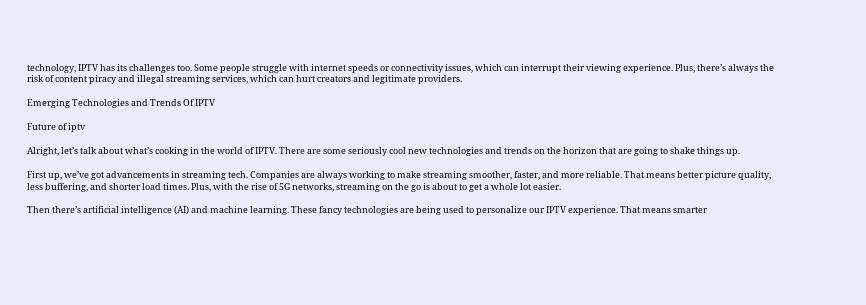technology, IPTV has its challenges too. Some people struggle with internet speeds or connectivity issues, which can interrupt their viewing experience. Plus, there’s always the risk of content piracy and illegal streaming services, which can hurt creators and legitimate providers.

Emerging Technologies and Trends Of IPTV

Future of iptv

Alright, let’s talk about what’s cooking in the world of IPTV. There are some seriously cool new technologies and trends on the horizon that are going to shake things up.

First up, we’ve got advancements in streaming tech. Companies are always working to make streaming smoother, faster, and more reliable. That means better picture quality, less buffering, and shorter load times. Plus, with the rise of 5G networks, streaming on the go is about to get a whole lot easier.

Then there’s artificial intelligence (AI) and machine learning. These fancy technologies are being used to personalize our IPTV experience. That means smarter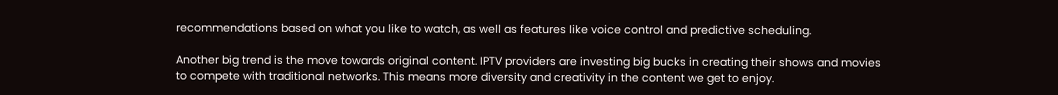recommendations based on what you like to watch, as well as features like voice control and predictive scheduling.

Another big trend is the move towards original content. IPTV providers are investing big bucks in creating their shows and movies to compete with traditional networks. This means more diversity and creativity in the content we get to enjoy.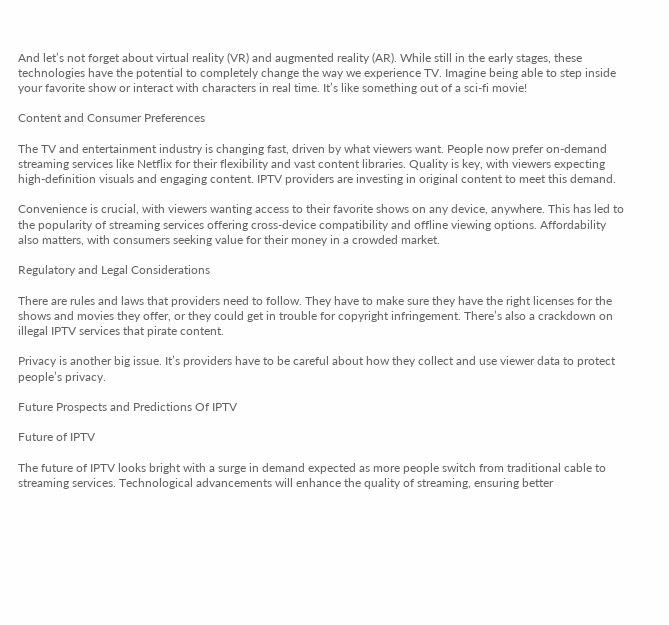And let’s not forget about virtual reality (VR) and augmented reality (AR). While still in the early stages, these technologies have the potential to completely change the way we experience TV. Imagine being able to step inside your favorite show or interact with characters in real time. It’s like something out of a sci-fi movie!

Content and Consumer Preferences

The TV and entertainment industry is changing fast, driven by what viewers want. People now prefer on-demand streaming services like Netflix for their flexibility and vast content libraries. Quality is key, with viewers expecting high-definition visuals and engaging content. IPTV providers are investing in original content to meet this demand.

Convenience is crucial, with viewers wanting access to their favorite shows on any device, anywhere. This has led to the popularity of streaming services offering cross-device compatibility and offline viewing options. Affordability also matters, with consumers seeking value for their money in a crowded market.

Regulatory and Legal Considerations

There are rules and laws that providers need to follow. They have to make sure they have the right licenses for the shows and movies they offer, or they could get in trouble for copyright infringement. There’s also a crackdown on illegal IPTV services that pirate content.

Privacy is another big issue. It’s providers have to be careful about how they collect and use viewer data to protect people’s privacy.

Future Prospects and Predictions Of IPTV

Future of IPTV

The future of IPTV looks bright with a surge in demand expected as more people switch from traditional cable to streaming services. Technological advancements will enhance the quality of streaming, ensuring better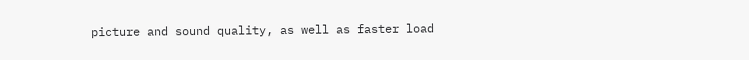picture and sound quality, as well as faster load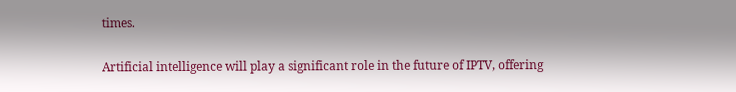times.

Artificial intelligence will play a significant role in the future of IPTV, offering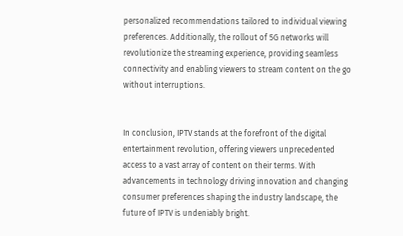personalized recommendations tailored to individual viewing preferences. Additionally, the rollout of 5G networks will revolutionize the streaming experience, providing seamless connectivity and enabling viewers to stream content on the go without interruptions.


In conclusion, IPTV stands at the forefront of the digital entertainment revolution, offering viewers unprecedented access to a vast array of content on their terms. With advancements in technology driving innovation and changing consumer preferences shaping the industry landscape, the future of IPTV is undeniably bright.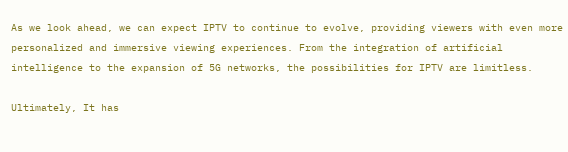As we look ahead, we can expect IPTV to continue to evolve, providing viewers with even more personalized and immersive viewing experiences. From the integration of artificial intelligence to the expansion of 5G networks, the possibilities for IPTV are limitless.

Ultimately, It has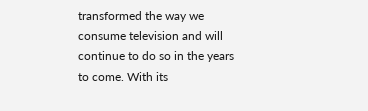transformed the way we consume television and will continue to do so in the years to come. With its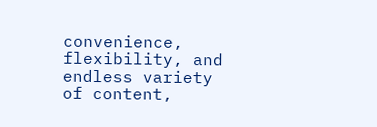convenience, flexibility, and endless variety of content,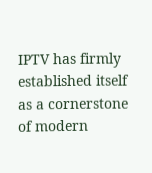IPTV has firmly established itself as a cornerstone of modern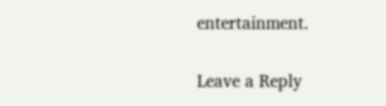entertainment.

Leave a Reply